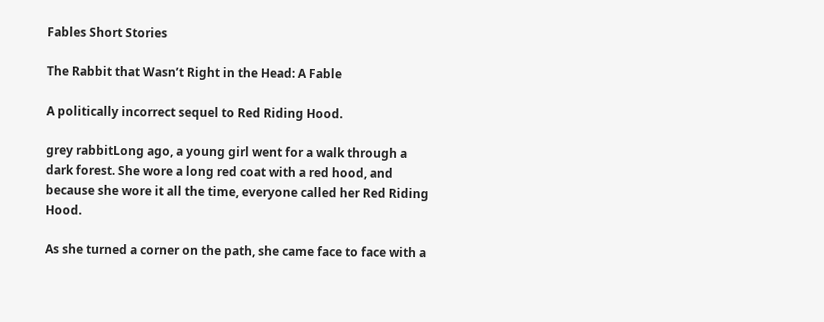Fables Short Stories

The Rabbit that Wasn’t Right in the Head: A Fable

A politically incorrect sequel to Red Riding Hood.

grey rabbitLong ago, a young girl went for a walk through a dark forest. She wore a long red coat with a red hood, and because she wore it all the time, everyone called her Red Riding Hood.

As she turned a corner on the path, she came face to face with a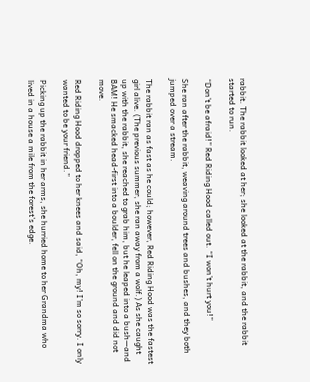rabbit. The rabbit looked at her; she looked at the rabbit, and the rabbit started to run.

“Don’t be afraid!” Red Riding Hood called out. “I won’t hurt you!”

She ran after the rabbit, weaving around trees and bushes, and they both jumped over a stream.

The rabbit ran as fast as he could; however, Red Riding Hood was the fastest girl alive. (The previous summer, she ran away from a wolf.) As she caught up with the rabbit, she reached to grab him, but he leaped into a bush—and BAM! He smacked head-first into a boulder, fell on the ground and did not move.

Red Riding Hood dropped to her knees and said, “Oh, my! I’m so sorry. I only wanted to be your friend.”

Picking up the rabbit in her arms, she hurried home to her Grandma who lived in a house a mile from the forest’s edge.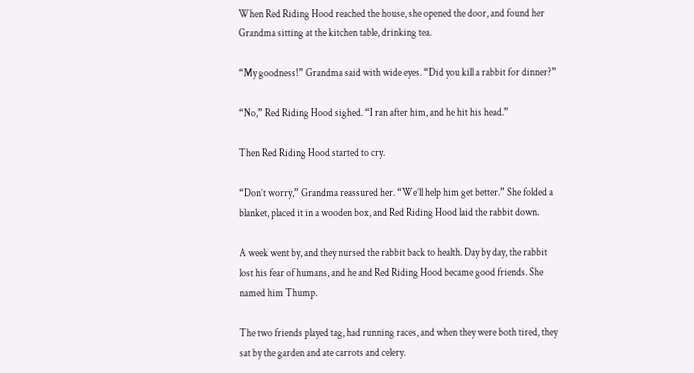When Red Riding Hood reached the house, she opened the door, and found her Grandma sitting at the kitchen table, drinking tea.

“My goodness!” Grandma said with wide eyes. “Did you kill a rabbit for dinner?”

“No,” Red Riding Hood sighed. “I ran after him, and he hit his head.”

Then Red Riding Hood started to cry.

“Don’t worry,” Grandma reassured her. “We’ll help him get better.” She folded a blanket, placed it in a wooden box, and Red Riding Hood laid the rabbit down.

A week went by, and they nursed the rabbit back to health. Day by day, the rabbit lost his fear of humans, and he and Red Riding Hood became good friends. She named him Thump.

The two friends played tag, had running races, and when they were both tired, they sat by the garden and ate carrots and celery.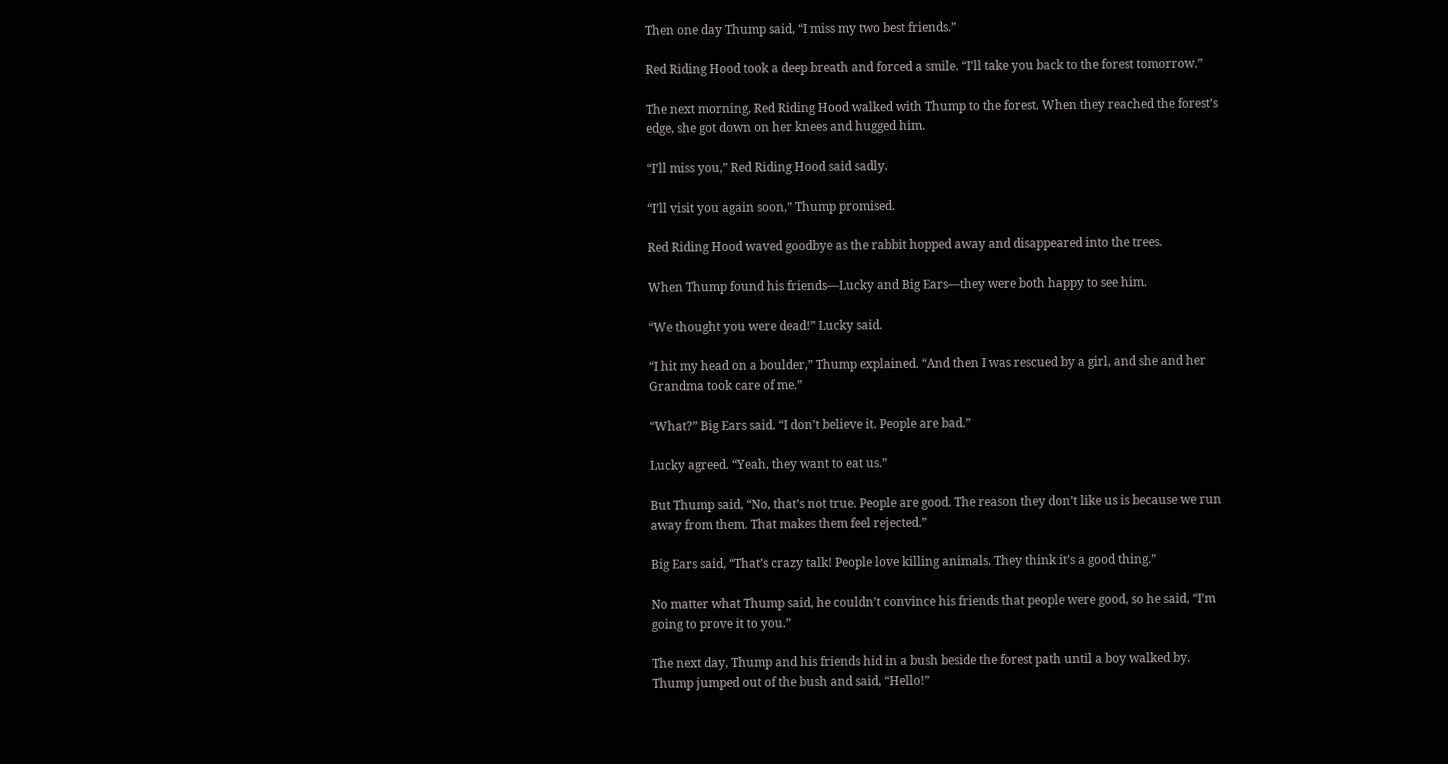Then one day Thump said, “I miss my two best friends.”

Red Riding Hood took a deep breath and forced a smile. “I’ll take you back to the forest tomorrow.”

The next morning, Red Riding Hood walked with Thump to the forest. When they reached the forest’s edge, she got down on her knees and hugged him.

“I’ll miss you,” Red Riding Hood said sadly.

“I’ll visit you again soon,” Thump promised.

Red Riding Hood waved goodbye as the rabbit hopped away and disappeared into the trees.

When Thump found his friends—Lucky and Big Ears—they were both happy to see him.

“We thought you were dead!” Lucky said.

“I hit my head on a boulder,” Thump explained. “And then I was rescued by a girl, and she and her Grandma took care of me.”

“What?” Big Ears said. “I don’t believe it. People are bad.”

Lucky agreed. “Yeah, they want to eat us.”

But Thump said, “No, that’s not true. People are good. The reason they don’t like us is because we run away from them. That makes them feel rejected.”

Big Ears said, “That’s crazy talk! People love killing animals. They think it’s a good thing.”

No matter what Thump said, he couldn’t convince his friends that people were good, so he said, “I’m going to prove it to you.”

The next day, Thump and his friends hid in a bush beside the forest path until a boy walked by. Thump jumped out of the bush and said, “Hello!”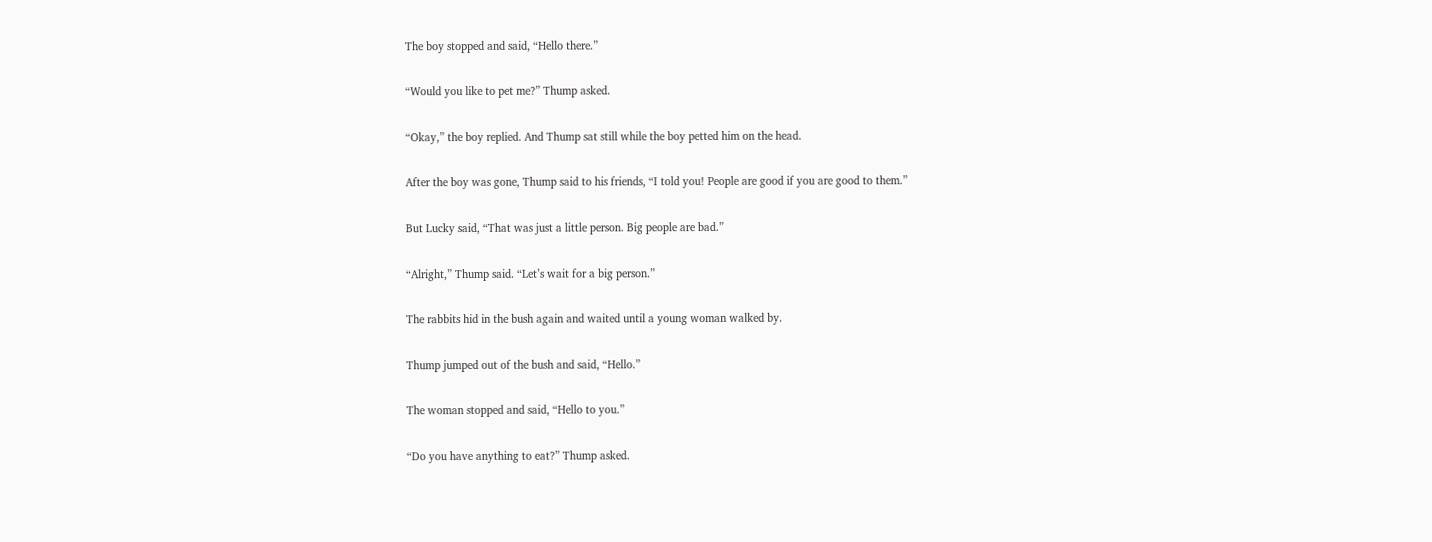The boy stopped and said, “Hello there.”

“Would you like to pet me?” Thump asked.

“Okay,” the boy replied. And Thump sat still while the boy petted him on the head.

After the boy was gone, Thump said to his friends, “I told you! People are good if you are good to them.”

But Lucky said, “That was just a little person. Big people are bad.”

“Alright,” Thump said. “Let’s wait for a big person.”

The rabbits hid in the bush again and waited until a young woman walked by.

Thump jumped out of the bush and said, “Hello.”

The woman stopped and said, “Hello to you.”

“Do you have anything to eat?” Thump asked.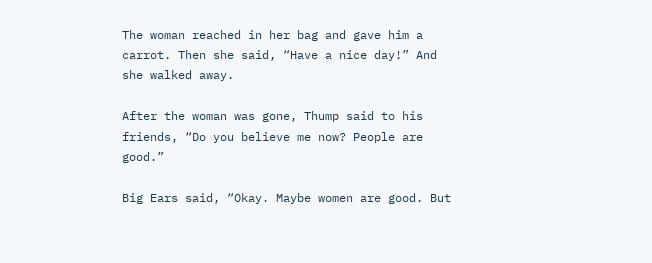The woman reached in her bag and gave him a carrot. Then she said, “Have a nice day!” And she walked away.

After the woman was gone, Thump said to his friends, “Do you believe me now? People are good.”

Big Ears said, “Okay. Maybe women are good. But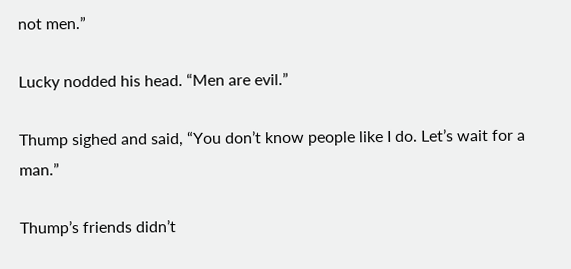not men.”

Lucky nodded his head. “Men are evil.”

Thump sighed and said, “You don’t know people like I do. Let’s wait for a man.”

Thump’s friends didn’t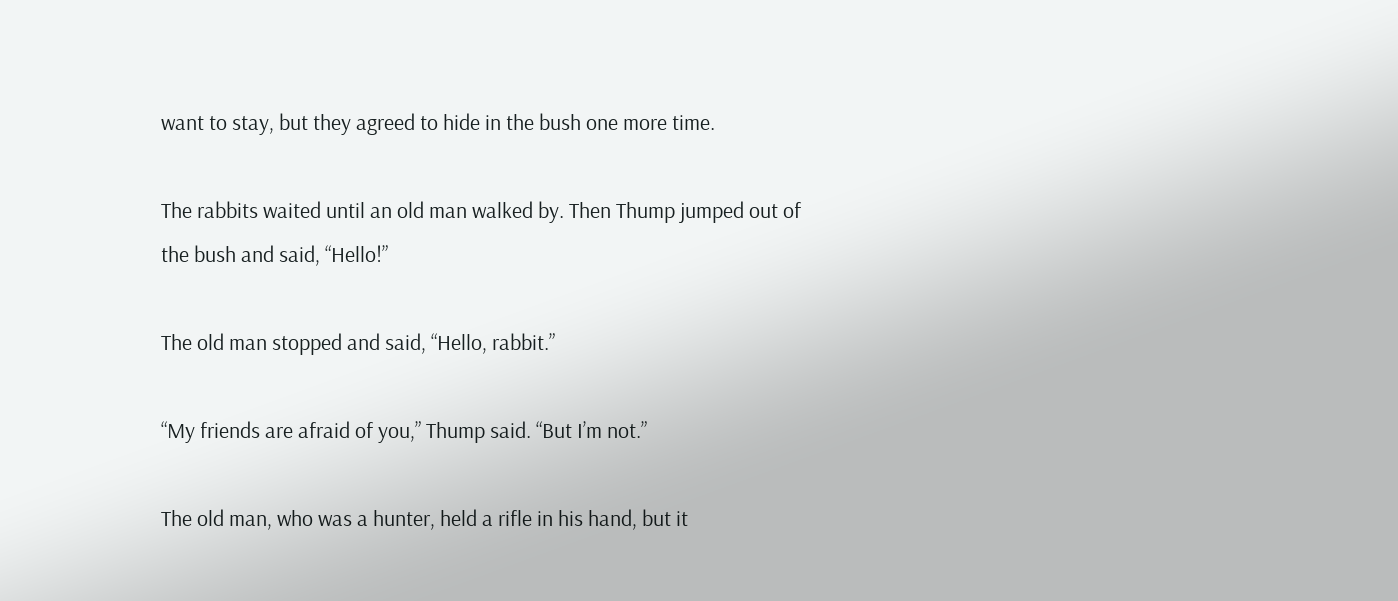want to stay, but they agreed to hide in the bush one more time.

The rabbits waited until an old man walked by. Then Thump jumped out of the bush and said, “Hello!”

The old man stopped and said, “Hello, rabbit.”

“My friends are afraid of you,” Thump said. “But I’m not.”

The old man, who was a hunter, held a rifle in his hand, but it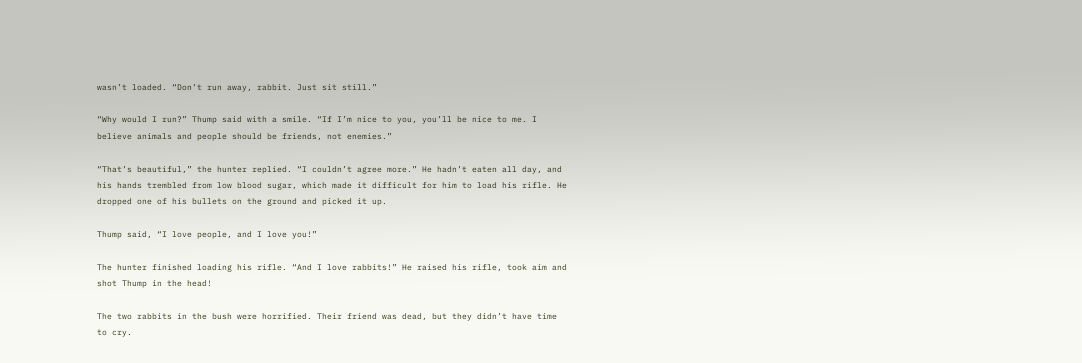wasn’t loaded. “Don’t run away, rabbit. Just sit still.”

“Why would I run?” Thump said with a smile. “If I’m nice to you, you’ll be nice to me. I believe animals and people should be friends, not enemies.”

“That’s beautiful,” the hunter replied. “I couldn’t agree more.” He hadn’t eaten all day, and his hands trembled from low blood sugar, which made it difficult for him to load his rifle. He dropped one of his bullets on the ground and picked it up.

Thump said, “I love people, and I love you!”

The hunter finished loading his rifle. “And I love rabbits!” He raised his rifle, took aim and shot Thump in the head!

The two rabbits in the bush were horrified. Their friend was dead, but they didn’t have time to cry.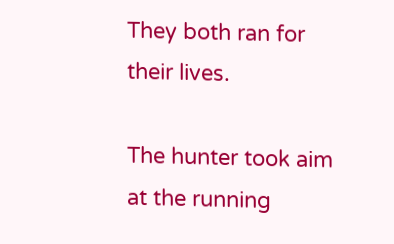They both ran for their lives.

The hunter took aim at the running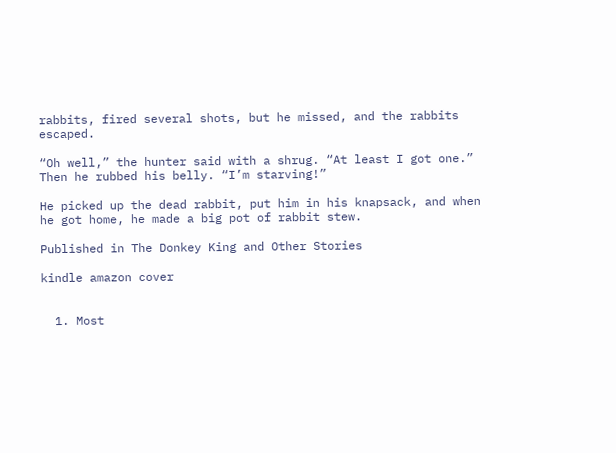rabbits, fired several shots, but he missed, and the rabbits escaped.

“Oh well,” the hunter said with a shrug. “At least I got one.” Then he rubbed his belly. “I’m starving!”

He picked up the dead rabbit, put him in his knapsack, and when he got home, he made a big pot of rabbit stew.

Published in The Donkey King and Other Stories

kindle amazon cover


  1. Most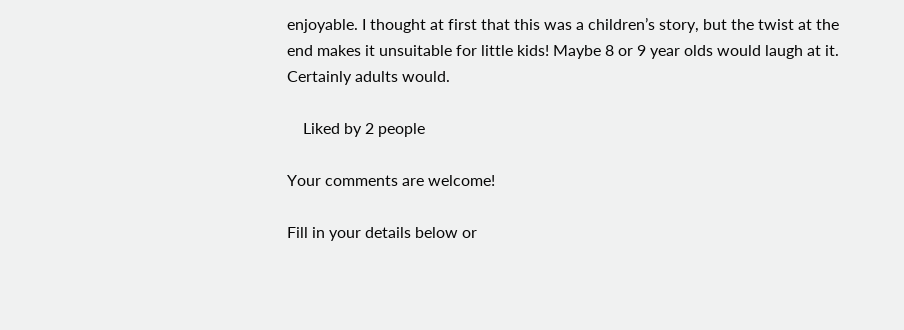enjoyable. I thought at first that this was a children’s story, but the twist at the end makes it unsuitable for little kids! Maybe 8 or 9 year olds would laugh at it. Certainly adults would.

    Liked by 2 people

Your comments are welcome!

Fill in your details below or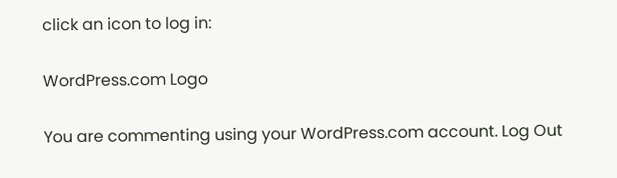click an icon to log in:

WordPress.com Logo

You are commenting using your WordPress.com account. Log Out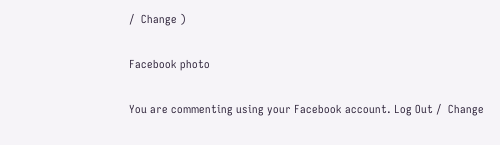/  Change )

Facebook photo

You are commenting using your Facebook account. Log Out /  Change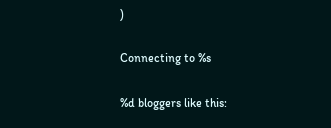)

Connecting to %s

%d bloggers like this: